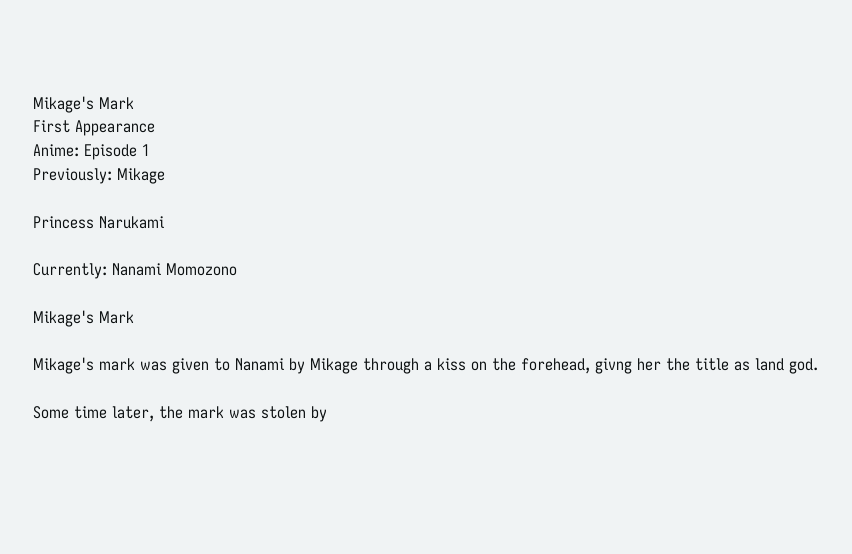Mikage's Mark
First Appearance
Anime: Episode 1
Previously: Mikage

Princess Narukami

Currently: Nanami Momozono

Mikage's Mark

Mikage's mark was given to Nanami by Mikage through a kiss on the forehead, givng her the title as land god.

Some time later, the mark was stolen by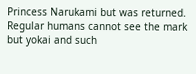Princess Narukami but was returned. Regular humans cannot see the mark but yokai and such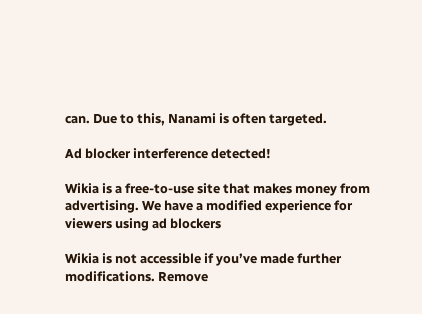can. Due to this, Nanami is often targeted.

Ad blocker interference detected!

Wikia is a free-to-use site that makes money from advertising. We have a modified experience for viewers using ad blockers

Wikia is not accessible if you’ve made further modifications. Remove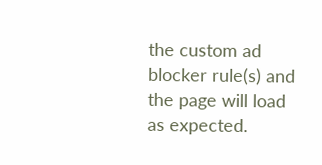the custom ad blocker rule(s) and the page will load as expected.